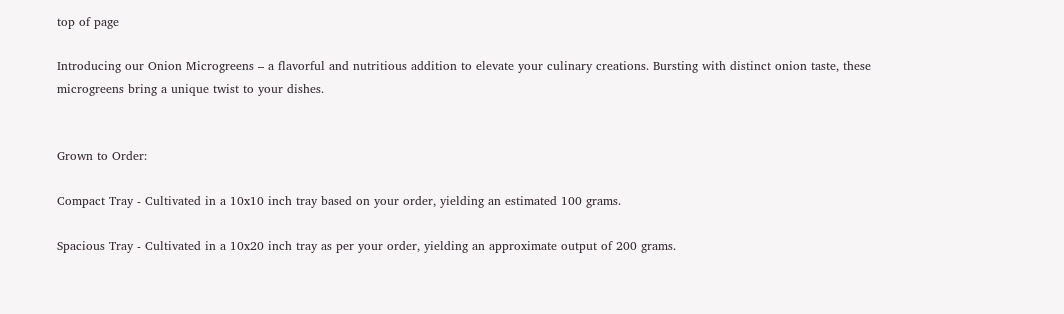top of page

Introducing our Onion Microgreens – a flavorful and nutritious addition to elevate your culinary creations. Bursting with distinct onion taste, these microgreens bring a unique twist to your dishes.


Grown to Order:

Compact Tray - Cultivated in a 10x10 inch tray based on your order, yielding an estimated 100 grams.

Spacious Tray - Cultivated in a 10x20 inch tray as per your order, yielding an approximate output of 200 grams.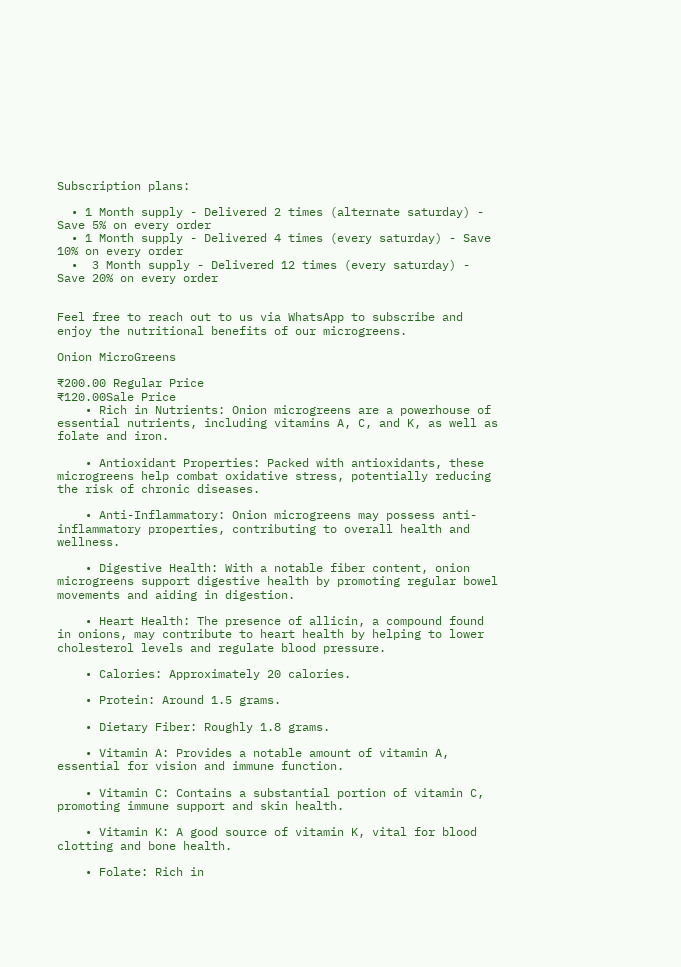Subscription plans:

  • 1 Month supply - Delivered 2 times (alternate saturday) - Save 5% on every order
  • 1 Month supply - Delivered 4 times (every saturday) - Save 10% on every order
  •  3 Month supply - Delivered 12 times (every saturday) - Save 20% on every order


Feel free to reach out to us via WhatsApp to subscribe and enjoy the nutritional benefits of our microgreens.

Onion MicroGreens

₹200.00 Regular Price
₹120.00Sale Price
    • Rich in Nutrients: Onion microgreens are a powerhouse of essential nutrients, including vitamins A, C, and K, as well as folate and iron.

    • Antioxidant Properties: Packed with antioxidants, these microgreens help combat oxidative stress, potentially reducing the risk of chronic diseases.

    • Anti-Inflammatory: Onion microgreens may possess anti-inflammatory properties, contributing to overall health and wellness.

    • Digestive Health: With a notable fiber content, onion microgreens support digestive health by promoting regular bowel movements and aiding in digestion.

    • Heart Health: The presence of allicin, a compound found in onions, may contribute to heart health by helping to lower cholesterol levels and regulate blood pressure.

    • Calories: Approximately 20 calories.

    • Protein: Around 1.5 grams.

    • Dietary Fiber: Roughly 1.8 grams.

    • Vitamin A: Provides a notable amount of vitamin A, essential for vision and immune function.

    • Vitamin C: Contains a substantial portion of vitamin C, promoting immune support and skin health.

    • Vitamin K: A good source of vitamin K, vital for blood clotting and bone health.

    • Folate: Rich in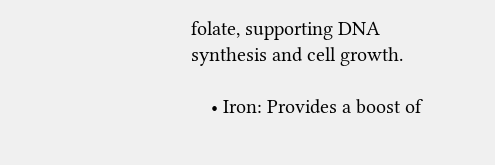folate, supporting DNA synthesis and cell growth.

    • Iron: Provides a boost of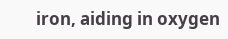iron, aiding in oxygen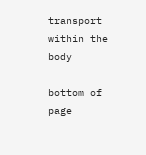transport within the body

bottom of page